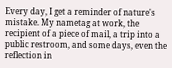Every day, I get a reminder of nature's mistake. My nametag at work, the recipient of a piece of mail, a trip into a public restroom, and some days, even the reflection in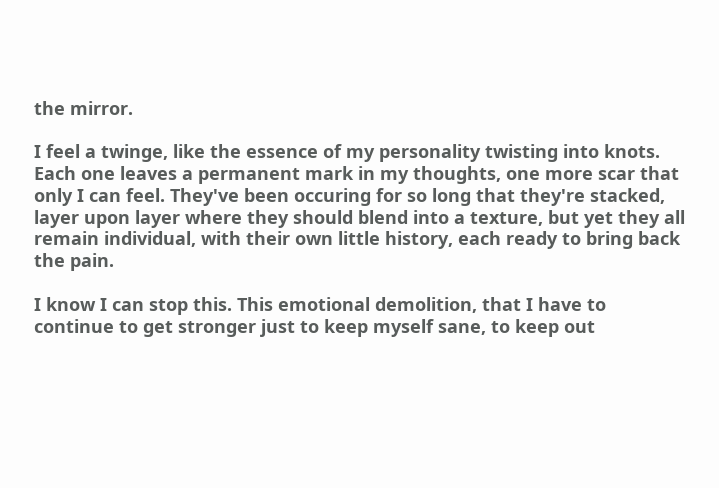the mirror.

I feel a twinge, like the essence of my personality twisting into knots. Each one leaves a permanent mark in my thoughts, one more scar that only I can feel. They've been occuring for so long that they're stacked, layer upon layer where they should blend into a texture, but yet they all remain individual, with their own little history, each ready to bring back the pain.

I know I can stop this. This emotional demolition, that I have to continue to get stronger just to keep myself sane, to keep out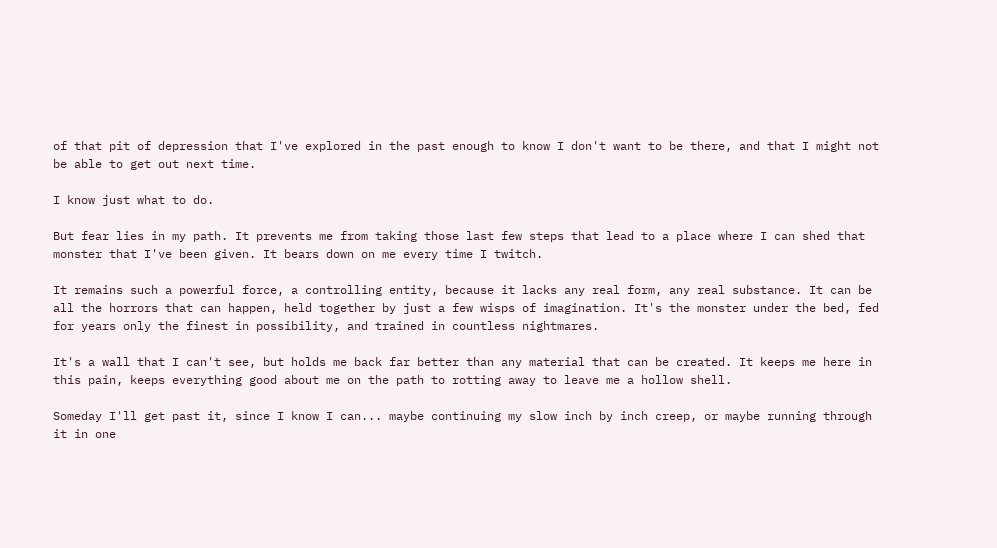of that pit of depression that I've explored in the past enough to know I don't want to be there, and that I might not be able to get out next time.

I know just what to do.

But fear lies in my path. It prevents me from taking those last few steps that lead to a place where I can shed that monster that I've been given. It bears down on me every time I twitch.

It remains such a powerful force, a controlling entity, because it lacks any real form, any real substance. It can be all the horrors that can happen, held together by just a few wisps of imagination. It's the monster under the bed, fed for years only the finest in possibility, and trained in countless nightmares.

It's a wall that I can't see, but holds me back far better than any material that can be created. It keeps me here in this pain, keeps everything good about me on the path to rotting away to leave me a hollow shell.

Someday I'll get past it, since I know I can... maybe continuing my slow inch by inch creep, or maybe running through it in one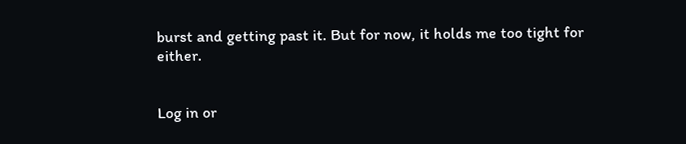burst and getting past it. But for now, it holds me too tight for either.


Log in or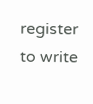register to write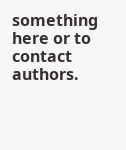something here or to contact authors.